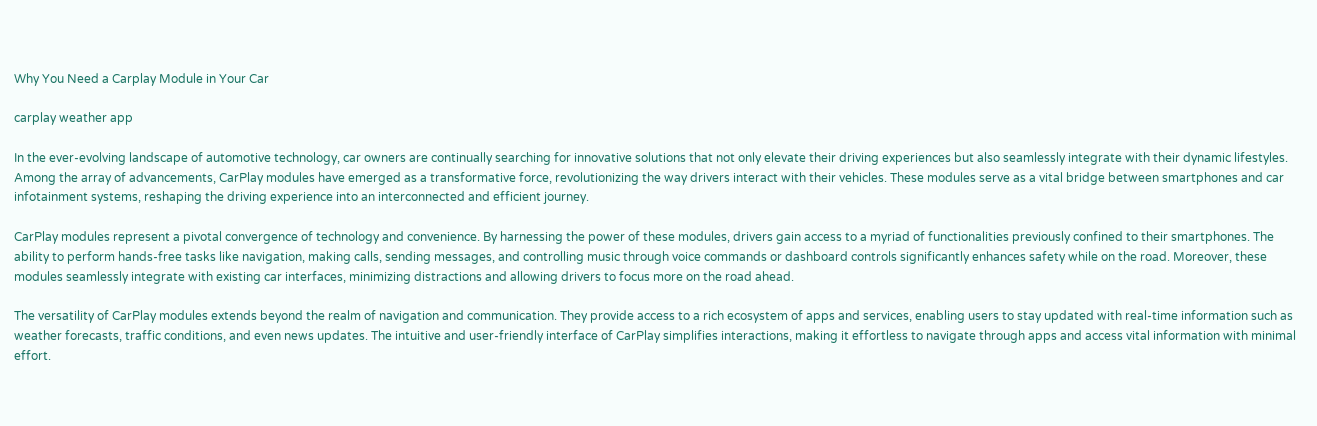Why You Need a Carplay Module in Your Car

carplay weather app

In the ever-evolving landscape of automotive technology, car owners are continually searching for innovative solutions that not only elevate their driving experiences but also seamlessly integrate with their dynamic lifestyles. Among the array of advancements, CarPlay modules have emerged as a transformative force, revolutionizing the way drivers interact with their vehicles. These modules serve as a vital bridge between smartphones and car infotainment systems, reshaping the driving experience into an interconnected and efficient journey.

CarPlay modules represent a pivotal convergence of technology and convenience. By harnessing the power of these modules, drivers gain access to a myriad of functionalities previously confined to their smartphones. The ability to perform hands-free tasks like navigation, making calls, sending messages, and controlling music through voice commands or dashboard controls significantly enhances safety while on the road. Moreover, these modules seamlessly integrate with existing car interfaces, minimizing distractions and allowing drivers to focus more on the road ahead.

The versatility of CarPlay modules extends beyond the realm of navigation and communication. They provide access to a rich ecosystem of apps and services, enabling users to stay updated with real-time information such as weather forecasts, traffic conditions, and even news updates. The intuitive and user-friendly interface of CarPlay simplifies interactions, making it effortless to navigate through apps and access vital information with minimal effort.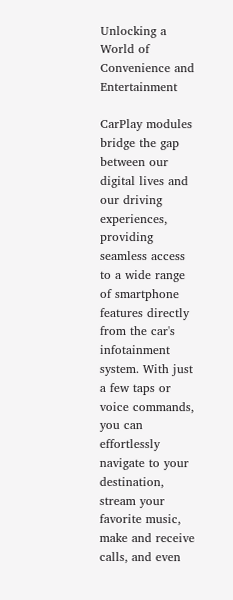Unlocking a World of Convenience and Entertainment

CarPlay modules bridge the gap between our digital lives and our driving experiences, providing seamless access to a wide range of smartphone features directly from the car's infotainment system. With just a few taps or voice commands, you can effortlessly navigate to your destination, stream your favorite music, make and receive calls, and even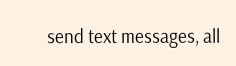send text messages, all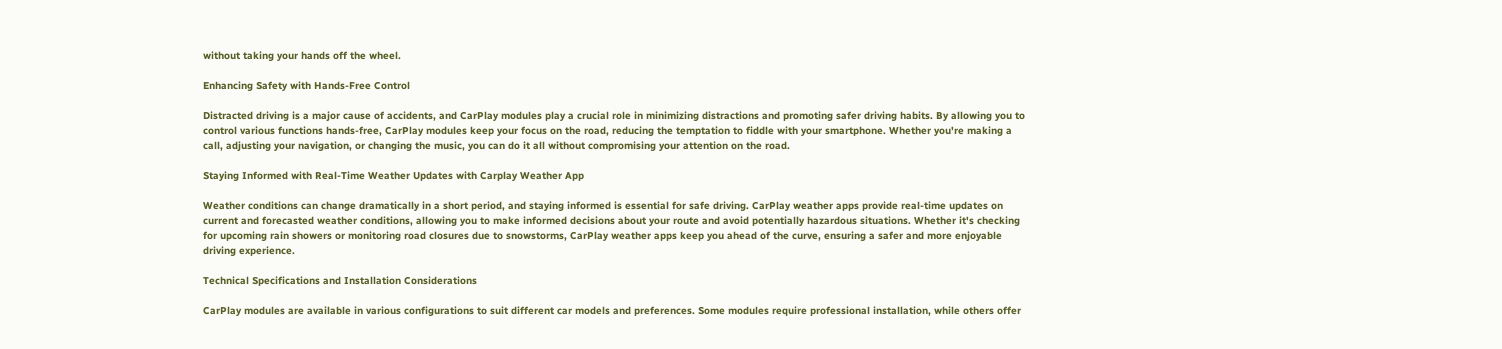without taking your hands off the wheel.

Enhancing Safety with Hands-Free Control

Distracted driving is a major cause of accidents, and CarPlay modules play a crucial role in minimizing distractions and promoting safer driving habits. By allowing you to control various functions hands-free, CarPlay modules keep your focus on the road, reducing the temptation to fiddle with your smartphone. Whether you're making a call, adjusting your navigation, or changing the music, you can do it all without compromising your attention on the road.

Staying Informed with Real-Time Weather Updates with Carplay Weather App

Weather conditions can change dramatically in a short period, and staying informed is essential for safe driving. CarPlay weather apps provide real-time updates on current and forecasted weather conditions, allowing you to make informed decisions about your route and avoid potentially hazardous situations. Whether it's checking for upcoming rain showers or monitoring road closures due to snowstorms, CarPlay weather apps keep you ahead of the curve, ensuring a safer and more enjoyable driving experience.

Technical Specifications and Installation Considerations

CarPlay modules are available in various configurations to suit different car models and preferences. Some modules require professional installation, while others offer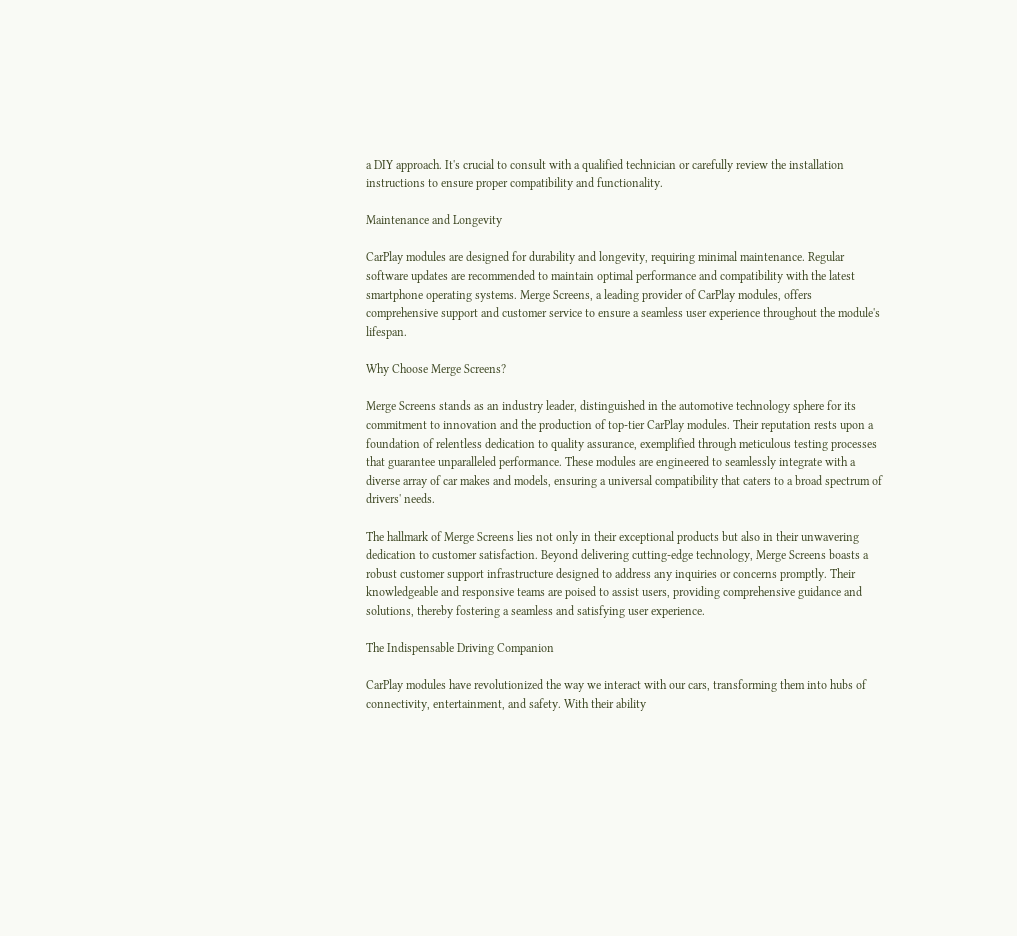a DIY approach. It's crucial to consult with a qualified technician or carefully review the installation instructions to ensure proper compatibility and functionality.

Maintenance and Longevity

CarPlay modules are designed for durability and longevity, requiring minimal maintenance. Regular software updates are recommended to maintain optimal performance and compatibility with the latest smartphone operating systems. Merge Screens, a leading provider of CarPlay modules, offers comprehensive support and customer service to ensure a seamless user experience throughout the module's lifespan.

Why Choose Merge Screens?

Merge Screens stands as an industry leader, distinguished in the automotive technology sphere for its commitment to innovation and the production of top-tier CarPlay modules. Their reputation rests upon a foundation of relentless dedication to quality assurance, exemplified through meticulous testing processes that guarantee unparalleled performance. These modules are engineered to seamlessly integrate with a diverse array of car makes and models, ensuring a universal compatibility that caters to a broad spectrum of drivers' needs.

The hallmark of Merge Screens lies not only in their exceptional products but also in their unwavering dedication to customer satisfaction. Beyond delivering cutting-edge technology, Merge Screens boasts a robust customer support infrastructure designed to address any inquiries or concerns promptly. Their knowledgeable and responsive teams are poised to assist users, providing comprehensive guidance and solutions, thereby fostering a seamless and satisfying user experience.

The Indispensable Driving Companion

CarPlay modules have revolutionized the way we interact with our cars, transforming them into hubs of connectivity, entertainment, and safety. With their ability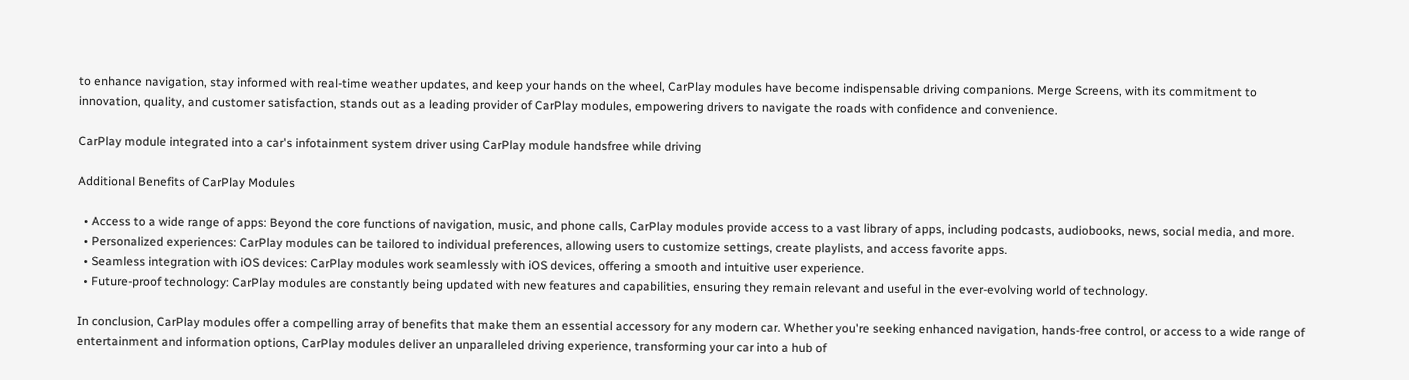to enhance navigation, stay informed with real-time weather updates, and keep your hands on the wheel, CarPlay modules have become indispensable driving companions. Merge Screens, with its commitment to innovation, quality, and customer satisfaction, stands out as a leading provider of CarPlay modules, empowering drivers to navigate the roads with confidence and convenience.

CarPlay module integrated into a car's infotainment system driver using CarPlay module handsfree while driving

Additional Benefits of CarPlay Modules

  • Access to a wide range of apps: Beyond the core functions of navigation, music, and phone calls, CarPlay modules provide access to a vast library of apps, including podcasts, audiobooks, news, social media, and more.
  • Personalized experiences: CarPlay modules can be tailored to individual preferences, allowing users to customize settings, create playlists, and access favorite apps.
  • Seamless integration with iOS devices: CarPlay modules work seamlessly with iOS devices, offering a smooth and intuitive user experience.
  • Future-proof technology: CarPlay modules are constantly being updated with new features and capabilities, ensuring they remain relevant and useful in the ever-evolving world of technology.

In conclusion, CarPlay modules offer a compelling array of benefits that make them an essential accessory for any modern car. Whether you're seeking enhanced navigation, hands-free control, or access to a wide range of entertainment and information options, CarPlay modules deliver an unparalleled driving experience, transforming your car into a hub of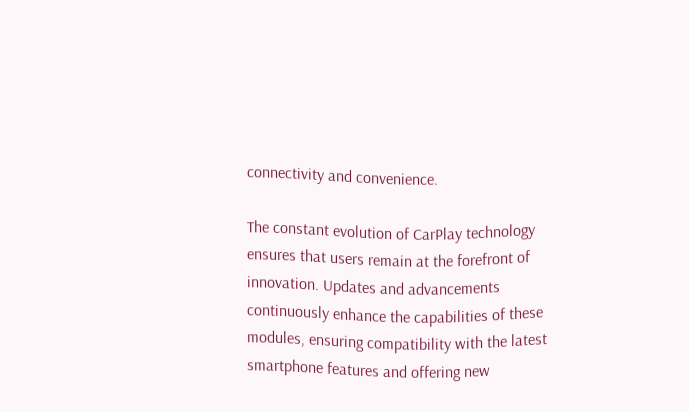connectivity and convenience.

The constant evolution of CarPlay technology ensures that users remain at the forefront of innovation. Updates and advancements continuously enhance the capabilities of these modules, ensuring compatibility with the latest smartphone features and offering new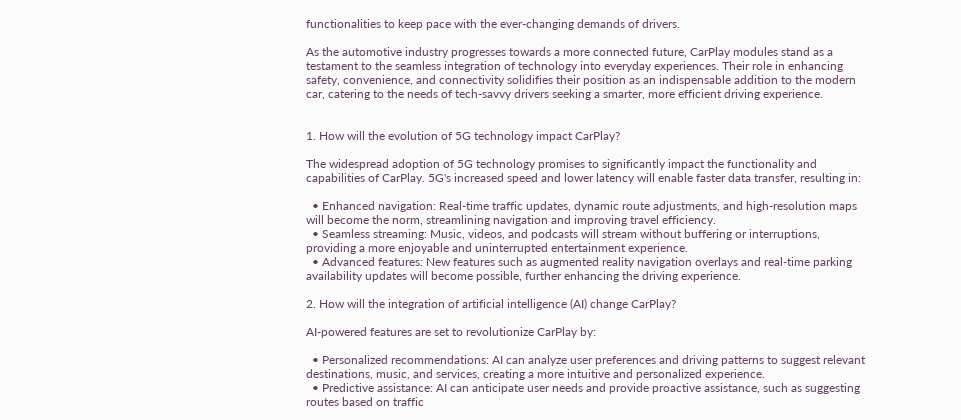functionalities to keep pace with the ever-changing demands of drivers.

As the automotive industry progresses towards a more connected future, CarPlay modules stand as a testament to the seamless integration of technology into everyday experiences. Their role in enhancing safety, convenience, and connectivity solidifies their position as an indispensable addition to the modern car, catering to the needs of tech-savvy drivers seeking a smarter, more efficient driving experience.


1. How will the evolution of 5G technology impact CarPlay?

The widespread adoption of 5G technology promises to significantly impact the functionality and capabilities of CarPlay. 5G's increased speed and lower latency will enable faster data transfer, resulting in:

  • Enhanced navigation: Real-time traffic updates, dynamic route adjustments, and high-resolution maps will become the norm, streamlining navigation and improving travel efficiency.
  • Seamless streaming: Music, videos, and podcasts will stream without buffering or interruptions, providing a more enjoyable and uninterrupted entertainment experience.
  • Advanced features: New features such as augmented reality navigation overlays and real-time parking availability updates will become possible, further enhancing the driving experience.

2. How will the integration of artificial intelligence (AI) change CarPlay?

AI-powered features are set to revolutionize CarPlay by:

  • Personalized recommendations: AI can analyze user preferences and driving patterns to suggest relevant destinations, music, and services, creating a more intuitive and personalized experience.
  • Predictive assistance: AI can anticipate user needs and provide proactive assistance, such as suggesting routes based on traffic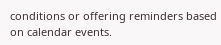conditions or offering reminders based on calendar events.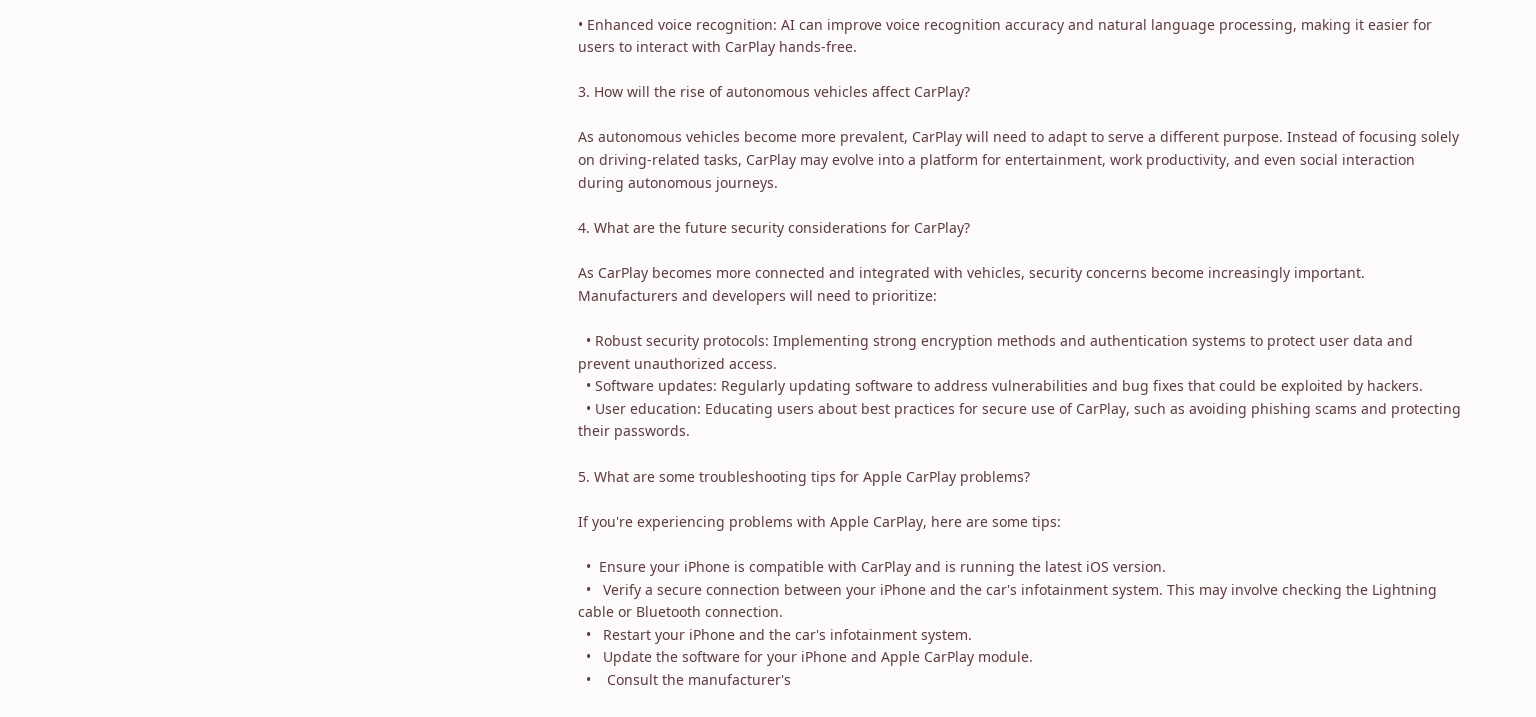• Enhanced voice recognition: AI can improve voice recognition accuracy and natural language processing, making it easier for users to interact with CarPlay hands-free.

3. How will the rise of autonomous vehicles affect CarPlay?

As autonomous vehicles become more prevalent, CarPlay will need to adapt to serve a different purpose. Instead of focusing solely on driving-related tasks, CarPlay may evolve into a platform for entertainment, work productivity, and even social interaction during autonomous journeys.

4. What are the future security considerations for CarPlay?

As CarPlay becomes more connected and integrated with vehicles, security concerns become increasingly important. Manufacturers and developers will need to prioritize:

  • Robust security protocols: Implementing strong encryption methods and authentication systems to protect user data and prevent unauthorized access.
  • Software updates: Regularly updating software to address vulnerabilities and bug fixes that could be exploited by hackers.
  • User education: Educating users about best practices for secure use of CarPlay, such as avoiding phishing scams and protecting their passwords.

5. What are some troubleshooting tips for Apple CarPlay problems?

If you're experiencing problems with Apple CarPlay, here are some tips:

  •  Ensure your iPhone is compatible with CarPlay and is running the latest iOS version.
  •   Verify a secure connection between your iPhone and the car's infotainment system. This may involve checking the Lightning cable or Bluetooth connection.
  •   Restart your iPhone and the car's infotainment system.
  •   Update the software for your iPhone and Apple CarPlay module.
  •    Consult the manufacturer's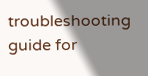troubleshooting guide for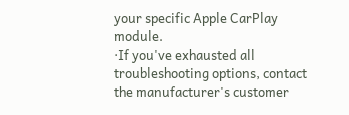your specific Apple CarPlay module.
·If you've exhausted all troubleshooting options, contact the manufacturer's customer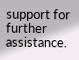support for further assistance.